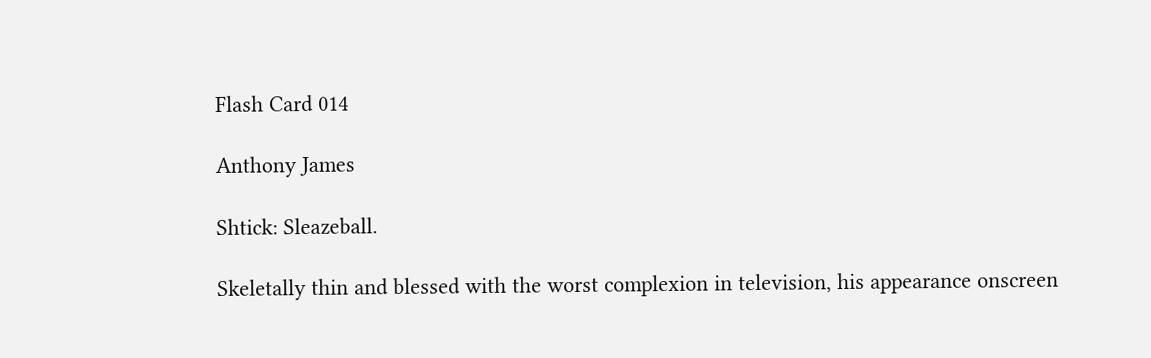Flash Card 014

Anthony James

Shtick: Sleazeball.

Skeletally thin and blessed with the worst complexion in television, his appearance onscreen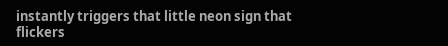instantly triggers that little neon sign that flickers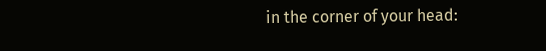in the corner of your head: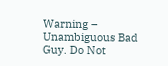Warning – Unambiguous Bad Guy. Do Not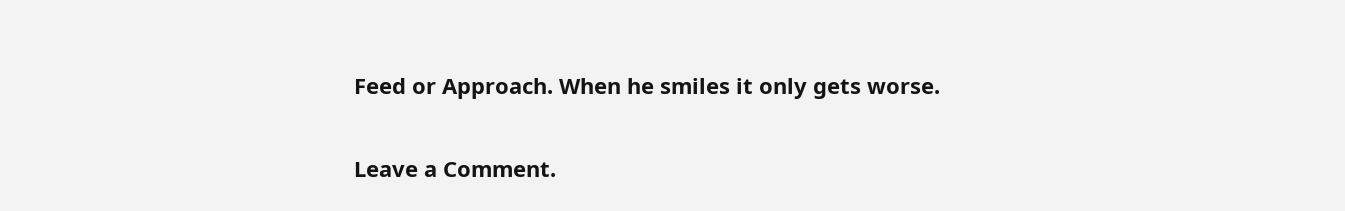Feed or Approach. When he smiles it only gets worse.

Leave a Comment.